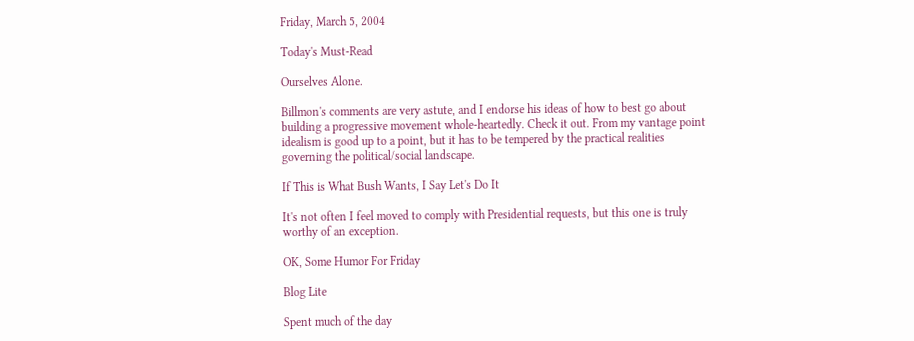Friday, March 5, 2004

Today's Must-Read

Ourselves Alone.

Billmon's comments are very astute, and I endorse his ideas of how to best go about building a progressive movement whole-heartedly. Check it out. From my vantage point idealism is good up to a point, but it has to be tempered by the practical realities governing the political/social landscape.

If This is What Bush Wants, I Say Let's Do It

It's not often I feel moved to comply with Presidential requests, but this one is truly worthy of an exception.

OK, Some Humor For Friday

Blog Lite

Spent much of the day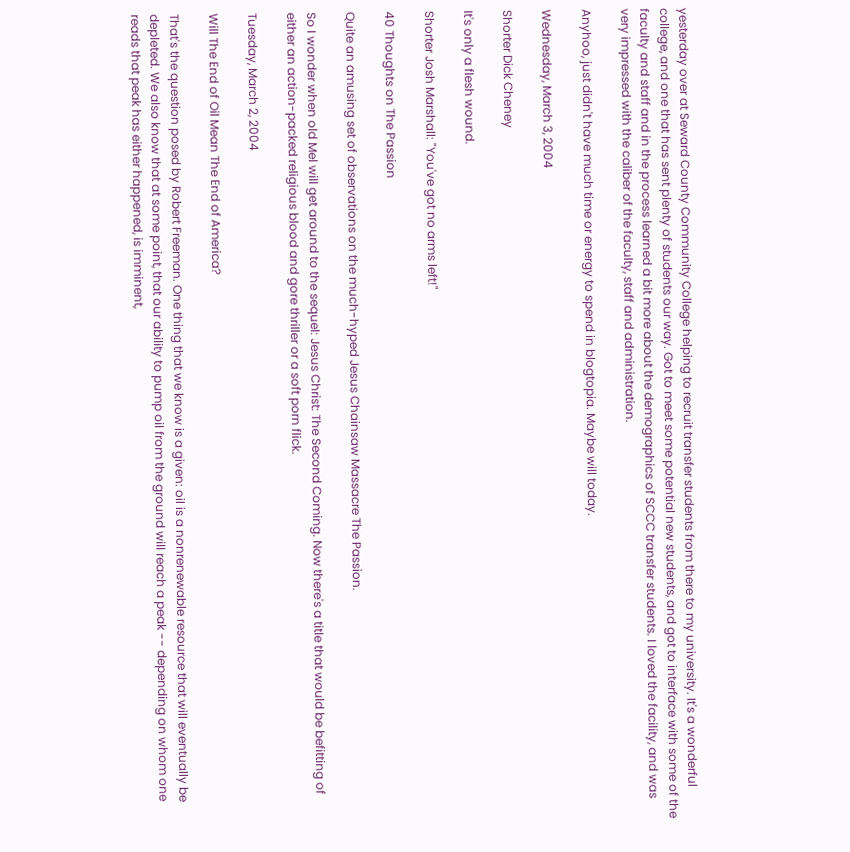yesterday over at Seward County Community College helping to recruit transfer students from there to my university. It's a wonderful college, and one that has sent plenty of students our way. Got to meet some potential new students, and got to interface with some of the faculty and staff and in the process learned a bit more about the demographics of SCCC transfer students. I loved the facility, and was very impressed with the caliber of the faculty, staff and administration.

Anyhoo, just didn't have much time or energy to spend in blogtopia. Maybe will today.

Wednesday, March 3, 2004

Shorter Dick Cheney

It's only a flesh wound.

Shorter Josh Marshall: "You've got no arms left!"

40 Thoughts on The Passion

Quite an amusing set of observations on the much-hyped Jesus Chainsaw Massacre The Passion.

So I wonder when old Mel will get around to the sequel: Jesus Christ: The Second Coming. Now there's a title that would be befitting of either an action-packed religious blood and gore thriller or a soft porn flick.

Tuesday, March 2, 2004

Will The End of Oil Mean The End of America?

That's the question posed by Robert Freeman. One thing that we know is a given: oil is a nonrenewable resource that will eventually be depleted. We also know that at some point, that our ability to pump oil from the ground will reach a peak -- depending on whom one reads that peak has either happened, is imminent,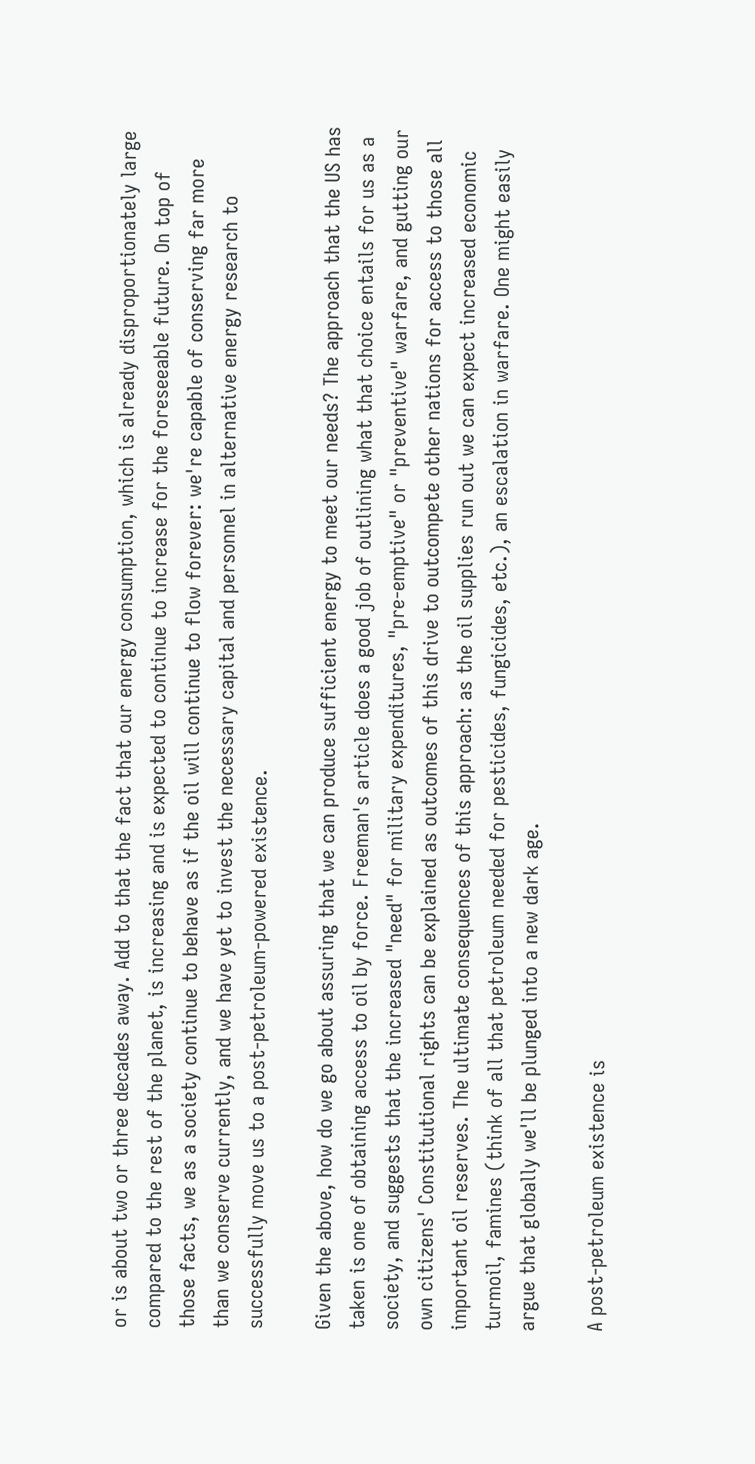or is about two or three decades away. Add to that the fact that our energy consumption, which is already disproportionately large compared to the rest of the planet, is increasing and is expected to continue to increase for the foreseeable future. On top of those facts, we as a society continue to behave as if the oil will continue to flow forever: we're capable of conserving far more than we conserve currently, and we have yet to invest the necessary capital and personnel in alternative energy research to successfully move us to a post-petroleum-powered existence.

Given the above, how do we go about assuring that we can produce sufficient energy to meet our needs? The approach that the US has taken is one of obtaining access to oil by force. Freeman's article does a good job of outlining what that choice entails for us as a society, and suggests that the increased "need" for military expenditures, "pre-emptive" or "preventive" warfare, and gutting our own citizens' Constitutional rights can be explained as outcomes of this drive to outcompete other nations for access to those all important oil reserves. The ultimate consequences of this approach: as the oil supplies run out we can expect increased economic turmoil, famines (think of all that petroleum needed for pesticides, fungicides, etc.), an escalation in warfare. One might easily argue that globally we'll be plunged into a new dark age.

A post-petroleum existence is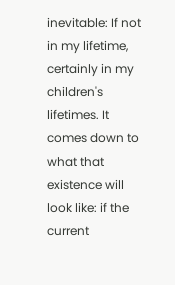inevitable: If not in my lifetime, certainly in my children's lifetimes. It comes down to what that existence will look like: if the current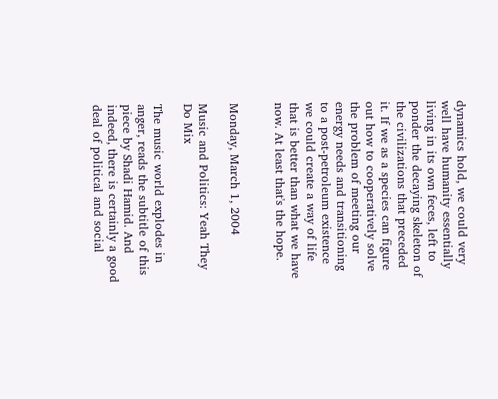dynamics hold, we could very well have humanity essentially living in its own feces, left to ponder the decaying skeleton of the civilizations that preceded it. If we as a species can figure out how to cooperatively solve the problem of meeting our energy needs and transitioning to a post-petroleum existence we could create a way of life that is better than what we have now. At least that's the hope.


Monday, March 1, 2004

Music and Politics: Yeah They Do Mix

The music world explodes in anger, reads the subtitle of this piece by Shadi Hamid. And indeed, there is certainly a good deal of political and social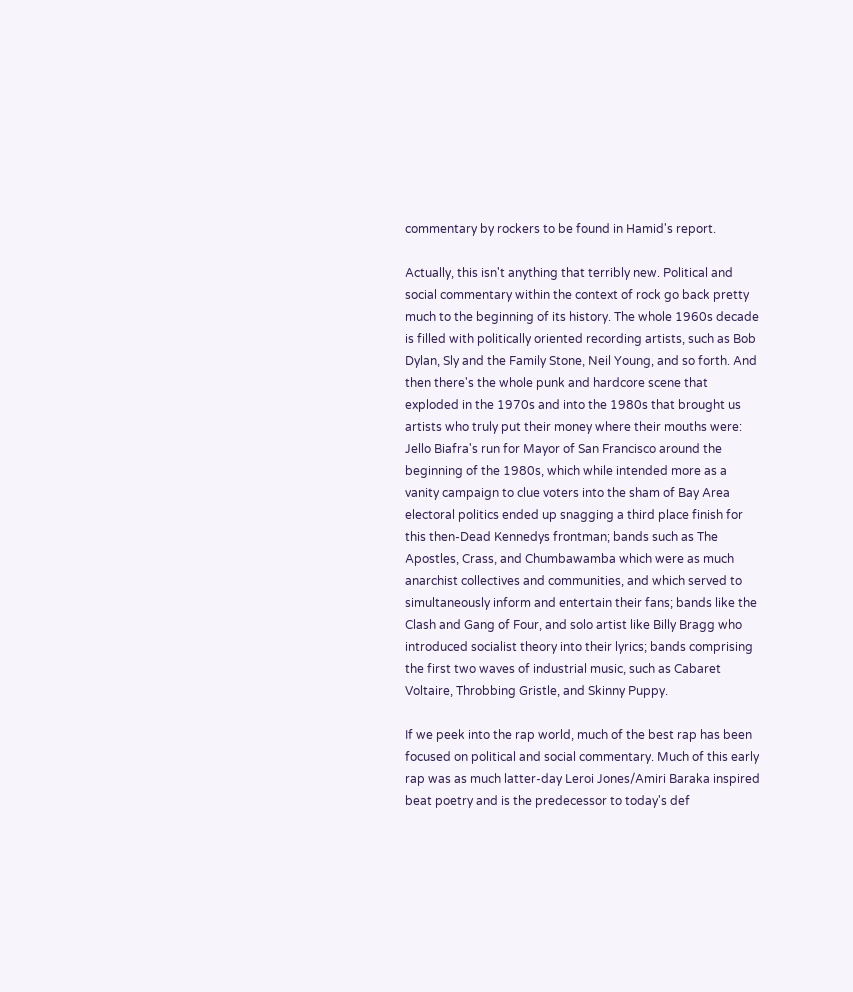commentary by rockers to be found in Hamid's report.

Actually, this isn't anything that terribly new. Political and social commentary within the context of rock go back pretty much to the beginning of its history. The whole 1960s decade is filled with politically oriented recording artists, such as Bob Dylan, Sly and the Family Stone, Neil Young, and so forth. And then there's the whole punk and hardcore scene that exploded in the 1970s and into the 1980s that brought us artists who truly put their money where their mouths were: Jello Biafra's run for Mayor of San Francisco around the beginning of the 1980s, which while intended more as a vanity campaign to clue voters into the sham of Bay Area electoral politics ended up snagging a third place finish for this then-Dead Kennedys frontman; bands such as The Apostles, Crass, and Chumbawamba which were as much anarchist collectives and communities, and which served to simultaneously inform and entertain their fans; bands like the Clash and Gang of Four, and solo artist like Billy Bragg who introduced socialist theory into their lyrics; bands comprising the first two waves of industrial music, such as Cabaret Voltaire, Throbbing Gristle, and Skinny Puppy.

If we peek into the rap world, much of the best rap has been focused on political and social commentary. Much of this early rap was as much latter-day Leroi Jones/Amiri Baraka inspired beat poetry and is the predecessor to today's def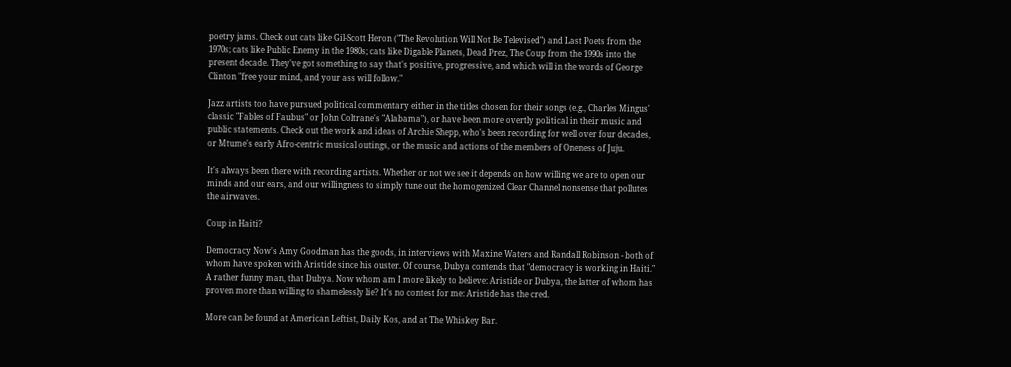poetry jams. Check out cats like Gil-Scott Heron ("The Revolution Will Not Be Televised") and Last Poets from the 1970s; cats like Public Enemy in the 1980s; cats like Digable Planets, Dead Prez, The Coup from the 1990s into the present decade. They've got something to say that's positive, progressive, and which will in the words of George Clinton "free your mind, and your ass will follow."

Jazz artists too have pursued political commentary either in the titles chosen for their songs (e.g., Charles Mingus' classic "Fables of Faubus" or John Coltrane's "Alabama"), or have been more overtly political in their music and public statements. Check out the work and ideas of Archie Shepp, who's been recording for well over four decades, or Mtume's early Afro-centric musical outings, or the music and actions of the members of Oneness of Juju.

It's always been there with recording artists. Whether or not we see it depends on how willing we are to open our minds and our ears, and our willingness to simply tune out the homogenized Clear Channel nonsense that pollutes the airwaves.

Coup in Haiti?

Democracy Now's Amy Goodman has the goods, in interviews with Maxine Waters and Randall Robinson - both of whom have spoken with Aristide since his ouster. Of course, Dubya contends that "democracy is working in Haiti." A rather funny man, that Dubya. Now whom am I more likely to believe: Aristide or Dubya, the latter of whom has proven more than willing to shamelessly lie? It's no contest for me: Aristide has the cred.

More can be found at American Leftist, Daily Kos, and at The Whiskey Bar.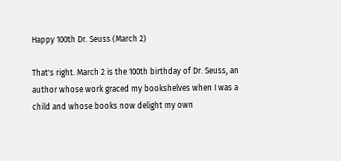Happy 100th Dr. Seuss (March 2)

That's right. March 2 is the 100th birthday of Dr. Seuss, an author whose work graced my bookshelves when I was a child and whose books now delight my own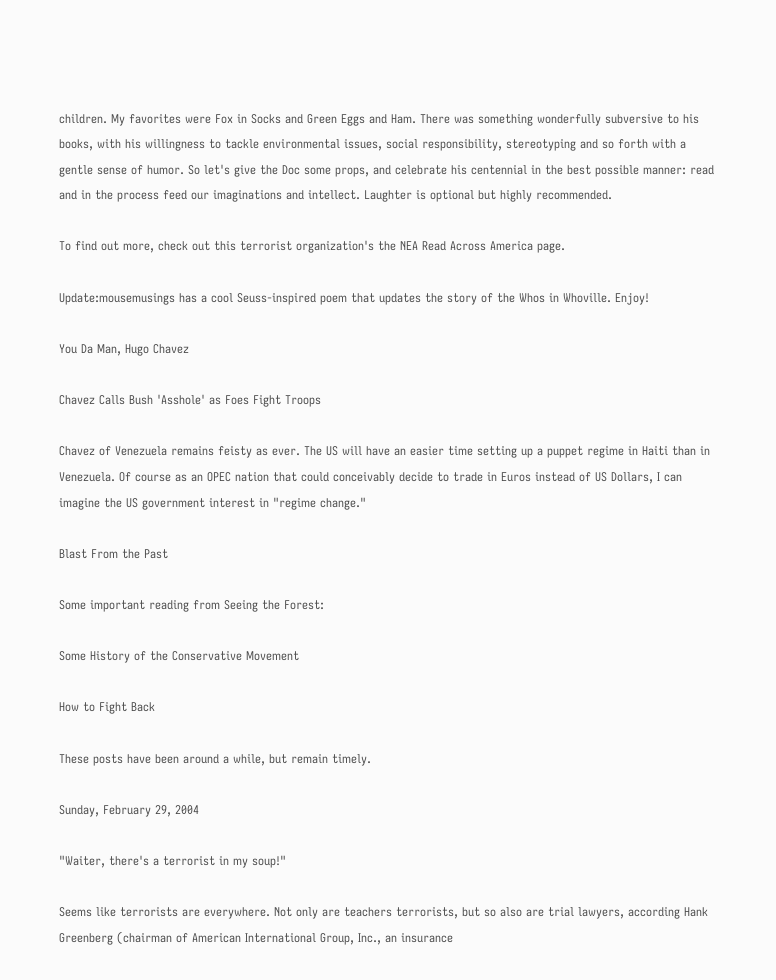children. My favorites were Fox in Socks and Green Eggs and Ham. There was something wonderfully subversive to his books, with his willingness to tackle environmental issues, social responsibility, stereotyping and so forth with a gentle sense of humor. So let's give the Doc some props, and celebrate his centennial in the best possible manner: read and in the process feed our imaginations and intellect. Laughter is optional but highly recommended.

To find out more, check out this terrorist organization's the NEA Read Across America page.

Update:mousemusings has a cool Seuss-inspired poem that updates the story of the Whos in Whoville. Enjoy!

You Da Man, Hugo Chavez

Chavez Calls Bush 'Asshole' as Foes Fight Troops

Chavez of Venezuela remains feisty as ever. The US will have an easier time setting up a puppet regime in Haiti than in Venezuela. Of course as an OPEC nation that could conceivably decide to trade in Euros instead of US Dollars, I can imagine the US government interest in "regime change."

Blast From the Past

Some important reading from Seeing the Forest:

Some History of the Conservative Movement

How to Fight Back

These posts have been around a while, but remain timely.

Sunday, February 29, 2004

"Waiter, there's a terrorist in my soup!"

Seems like terrorists are everywhere. Not only are teachers terrorists, but so also are trial lawyers, according Hank Greenberg (chairman of American International Group, Inc., an insurance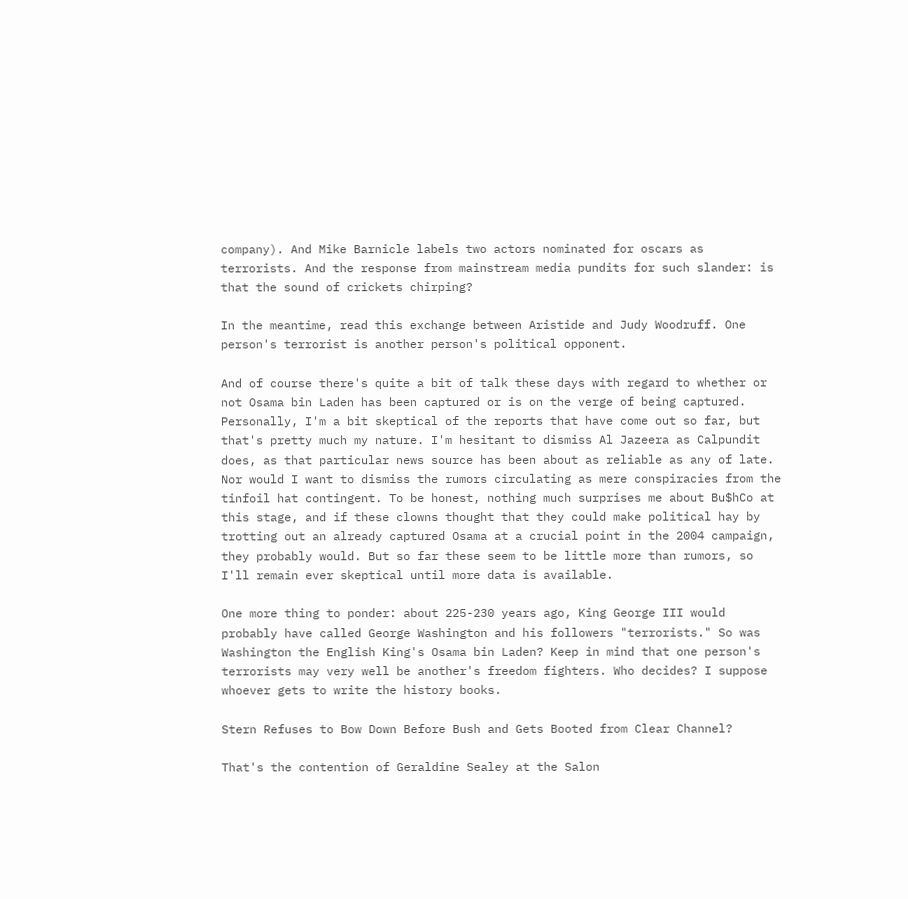company). And Mike Barnicle labels two actors nominated for oscars as terrorists. And the response from mainstream media pundits for such slander: is that the sound of crickets chirping?

In the meantime, read this exchange between Aristide and Judy Woodruff. One person's terrorist is another person's political opponent.

And of course there's quite a bit of talk these days with regard to whether or not Osama bin Laden has been captured or is on the verge of being captured. Personally, I'm a bit skeptical of the reports that have come out so far, but that's pretty much my nature. I'm hesitant to dismiss Al Jazeera as Calpundit does, as that particular news source has been about as reliable as any of late. Nor would I want to dismiss the rumors circulating as mere conspiracies from the tinfoil hat contingent. To be honest, nothing much surprises me about Bu$hCo at this stage, and if these clowns thought that they could make political hay by trotting out an already captured Osama at a crucial point in the 2004 campaign, they probably would. But so far these seem to be little more than rumors, so I'll remain ever skeptical until more data is available.

One more thing to ponder: about 225-230 years ago, King George III would probably have called George Washington and his followers "terrorists." So was Washington the English King's Osama bin Laden? Keep in mind that one person's terrorists may very well be another's freedom fighters. Who decides? I suppose whoever gets to write the history books.

Stern Refuses to Bow Down Before Bush and Gets Booted from Clear Channel?

That's the contention of Geraldine Sealey at the Salon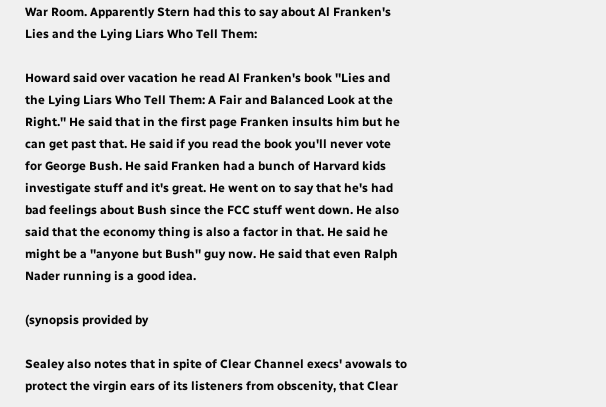War Room. Apparently Stern had this to say about Al Franken's Lies and the Lying Liars Who Tell Them:

Howard said over vacation he read Al Franken's book ''Lies and the Lying Liars Who Tell Them: A Fair and Balanced Look at the Right.'' He said that in the first page Franken insults him but he can get past that. He said if you read the book you'll never vote for George Bush. He said Franken had a bunch of Harvard kids investigate stuff and it's great. He went on to say that he's had bad feelings about Bush since the FCC stuff went down. He also said that the economy thing is also a factor in that. He said he might be a ''anyone but Bush'' guy now. He said that even Ralph Nader running is a good idea.

(synopsis provided by

Sealey also notes that in spite of Clear Channel execs' avowals to protect the virgin ears of its listeners from obscenity, that Clear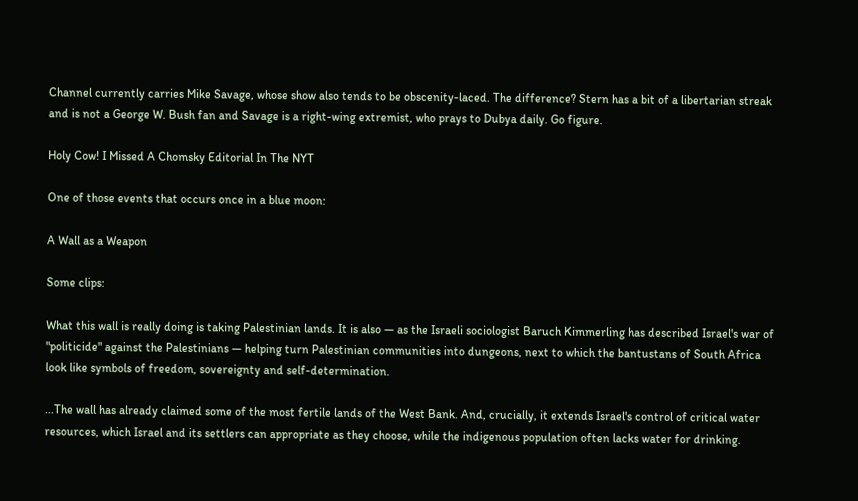Channel currently carries Mike Savage, whose show also tends to be obscenity-laced. The difference? Stern has a bit of a libertarian streak and is not a George W. Bush fan and Savage is a right-wing extremist, who prays to Dubya daily. Go figure.

Holy Cow! I Missed A Chomsky Editorial In The NYT

One of those events that occurs once in a blue moon:

A Wall as a Weapon

Some clips:

What this wall is really doing is taking Palestinian lands. It is also — as the Israeli sociologist Baruch Kimmerling has described Israel's war of "politicide" against the Palestinians — helping turn Palestinian communities into dungeons, next to which the bantustans of South Africa look like symbols of freedom, sovereignty and self-determination.

...The wall has already claimed some of the most fertile lands of the West Bank. And, crucially, it extends Israel's control of critical water resources, which Israel and its settlers can appropriate as they choose, while the indigenous population often lacks water for drinking.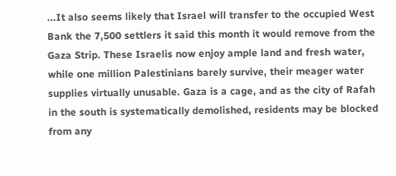...It also seems likely that Israel will transfer to the occupied West Bank the 7,500 settlers it said this month it would remove from the Gaza Strip. These Israelis now enjoy ample land and fresh water, while one million Palestinians barely survive, their meager water supplies virtually unusable. Gaza is a cage, and as the city of Rafah in the south is systematically demolished, residents may be blocked from any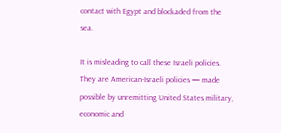contact with Egypt and blockaded from the sea.

It is misleading to call these Israeli policies. They are American-Israeli policies — made possible by unremitting United States military, economic and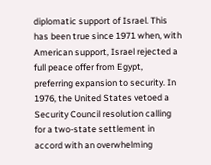diplomatic support of Israel. This has been true since 1971 when, with American support, Israel rejected a full peace offer from Egypt, preferring expansion to security. In 1976, the United States vetoed a Security Council resolution calling for a two-state settlement in accord with an overwhelming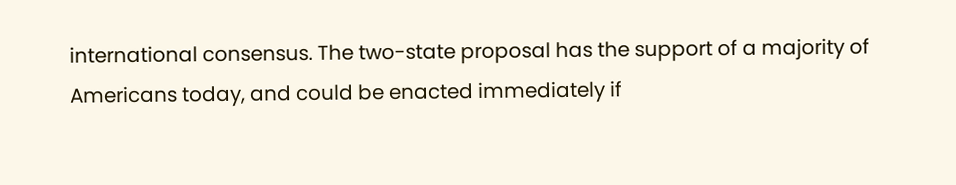international consensus. The two-state proposal has the support of a majority of Americans today, and could be enacted immediately if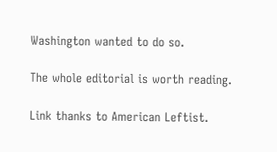Washington wanted to do so.

The whole editorial is worth reading.

Link thanks to American Leftist.